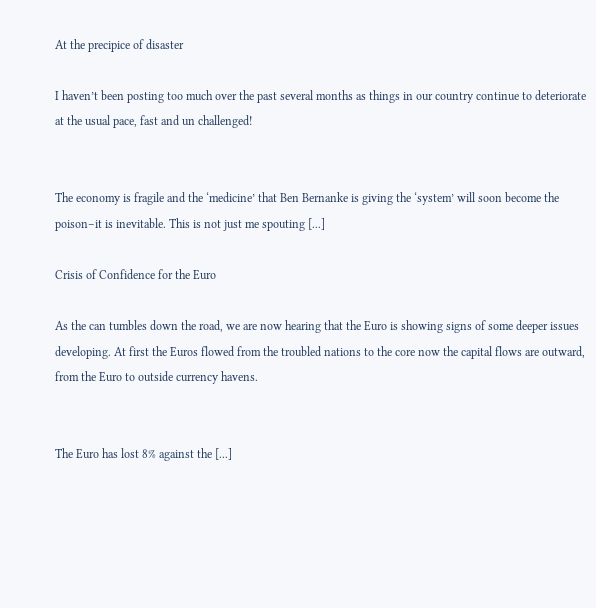At the precipice of disaster

I haven’t been posting too much over the past several months as things in our country continue to deteriorate at the usual pace, fast and un challenged!


The economy is fragile and the ‘medicine’ that Ben Bernanke is giving the ‘system’ will soon become the poison–it is inevitable. This is not just me spouting [...]

Crisis of Confidence for the Euro

As the can tumbles down the road, we are now hearing that the Euro is showing signs of some deeper issues developing. At first the Euros flowed from the troubled nations to the core now the capital flows are outward, from the Euro to outside currency havens.


The Euro has lost 8% against the [...]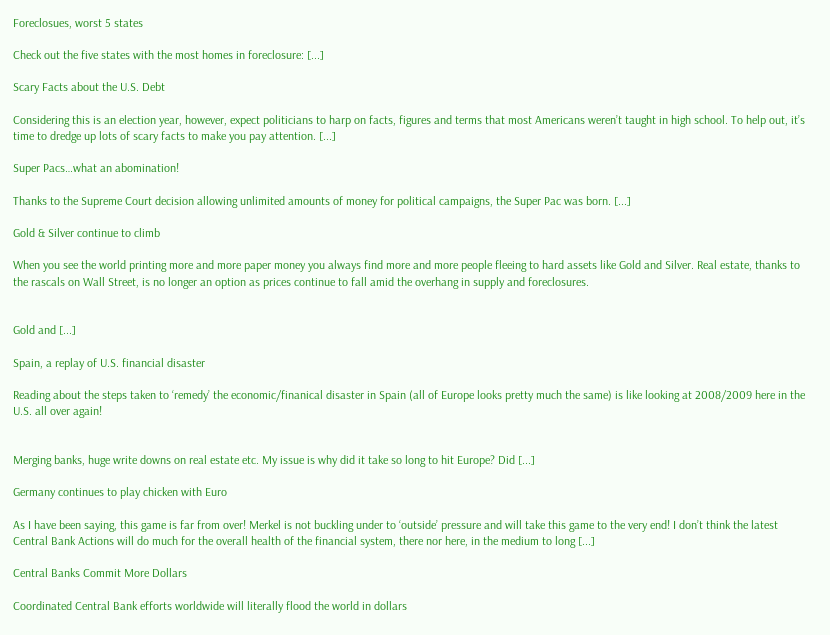Foreclosues, worst 5 states

Check out the five states with the most homes in foreclosure: [...]

Scary Facts about the U.S. Debt

Considering this is an election year, however, expect politicians to harp on facts, figures and terms that most Americans weren’t taught in high school. To help out, it’s time to dredge up lots of scary facts to make you pay attention. [...]

Super Pacs…what an abomination!

Thanks to the Supreme Court decision allowing unlimited amounts of money for political campaigns, the Super Pac was born. [...]

Gold & Silver continue to climb

When you see the world printing more and more paper money you always find more and more people fleeing to hard assets like Gold and Silver. Real estate, thanks to the rascals on Wall Street, is no longer an option as prices continue to fall amid the overhang in supply and foreclosures.


Gold and [...]

Spain, a replay of U.S. financial disaster

Reading about the steps taken to ‘remedy’ the economic/finanical disaster in Spain (all of Europe looks pretty much the same) is like looking at 2008/2009 here in the U.S. all over again!


Merging banks, huge write downs on real estate etc. My issue is why did it take so long to hit Europe? Did [...]

Germany continues to play chicken with Euro

As I have been saying, this game is far from over! Merkel is not buckling under to ‘outside’ pressure and will take this game to the very end! I don’t think the latest Central Bank Actions will do much for the overall health of the financial system, there nor here, in the medium to long [...]

Central Banks Commit More Dollars

Coordinated Central Bank efforts worldwide will literally flood the world in dollars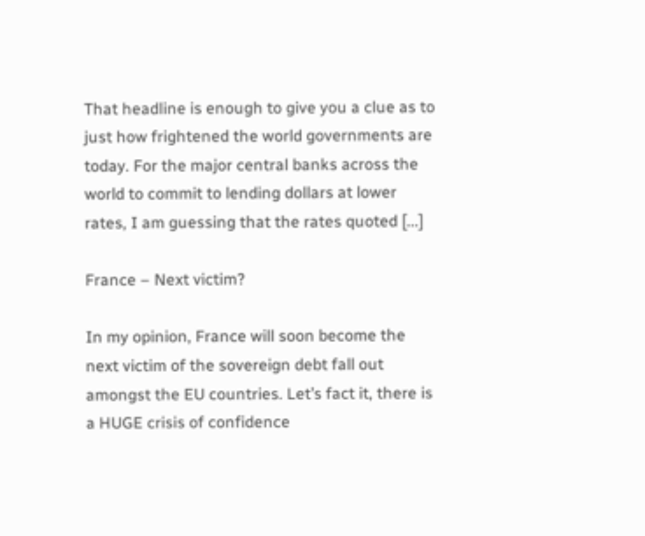That headline is enough to give you a clue as to just how frightened the world governments are today. For the major central banks across the world to commit to lending dollars at lower rates, I am guessing that the rates quoted [...]

France – Next victim?

In my opinion, France will soon become the next victim of the sovereign debt fall out amongst the EU countries. Let’s fact it, there is a HUGE crisis of confidence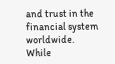and trust in the financial system worldwide. While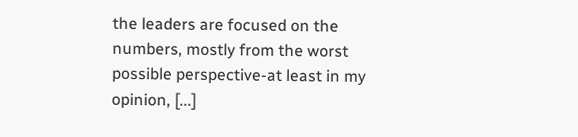the leaders are focused on the numbers, mostly from the worst possible perspective-at least in my opinion, [...]